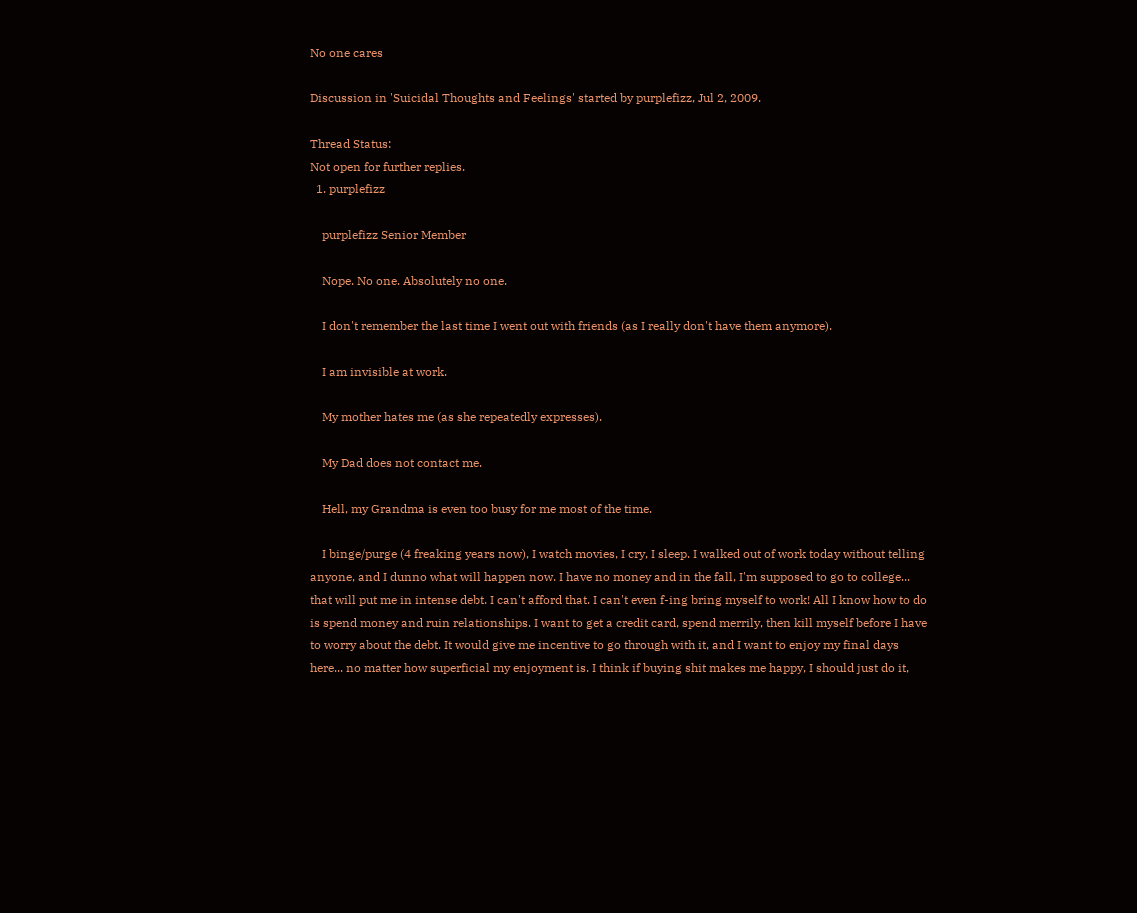No one cares

Discussion in 'Suicidal Thoughts and Feelings' started by purplefizz, Jul 2, 2009.

Thread Status:
Not open for further replies.
  1. purplefizz

    purplefizz Senior Member

    Nope. No one. Absolutely no one.

    I don't remember the last time I went out with friends (as I really don't have them anymore).

    I am invisible at work.

    My mother hates me (as she repeatedly expresses).

    My Dad does not contact me.

    Hell, my Grandma is even too busy for me most of the time.

    I binge/purge (4 freaking years now), I watch movies, I cry, I sleep. I walked out of work today without telling anyone, and I dunno what will happen now. I have no money and in the fall, I'm supposed to go to college... that will put me in intense debt. I can't afford that. I can't even f-ing bring myself to work! All I know how to do is spend money and ruin relationships. I want to get a credit card, spend merrily, then kill myself before I have to worry about the debt. It would give me incentive to go through with it, and I want to enjoy my final days here... no matter how superficial my enjoyment is. I think if buying shit makes me happy, I should just do it,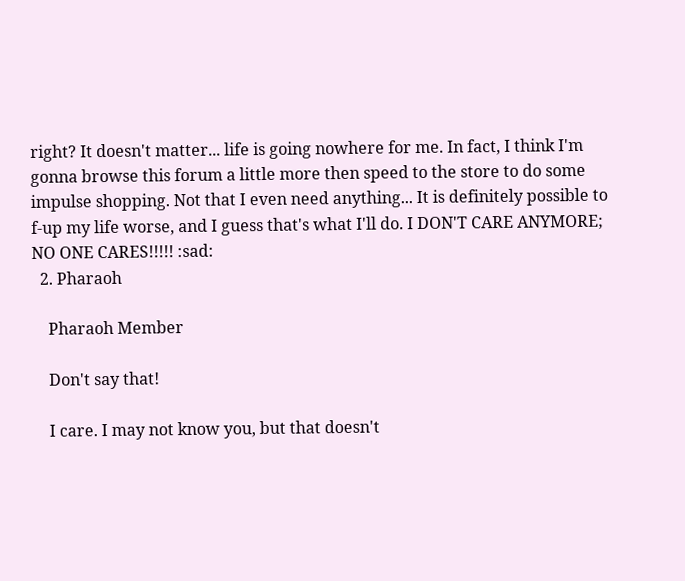right? It doesn't matter... life is going nowhere for me. In fact, I think I'm gonna browse this forum a little more then speed to the store to do some impulse shopping. Not that I even need anything... It is definitely possible to f-up my life worse, and I guess that's what I'll do. I DON'T CARE ANYMORE; NO ONE CARES!!!!! :sad:
  2. Pharaoh

    Pharaoh Member

    Don't say that!

    I care. I may not know you, but that doesn't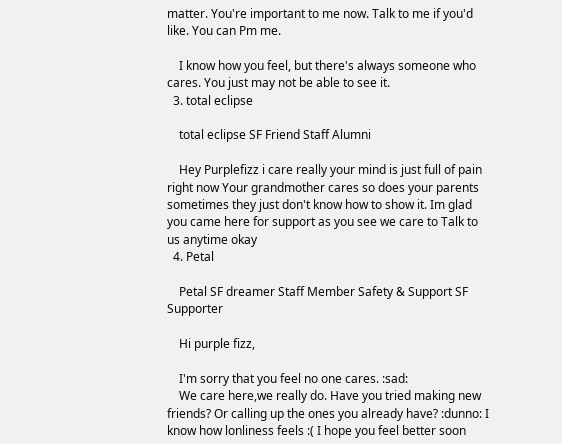matter. You're important to me now. Talk to me if you'd like. You can Pm me.

    I know how you feel, but there's always someone who cares. You just may not be able to see it.
  3. total eclipse

    total eclipse SF Friend Staff Alumni

    Hey Purplefizz i care really your mind is just full of pain right now Your grandmother cares so does your parents sometimes they just don't know how to show it. Im glad you came here for support as you see we care to Talk to us anytime okay
  4. Petal

    Petal SF dreamer Staff Member Safety & Support SF Supporter

    Hi purple fizz,

    I'm sorry that you feel no one cares. :sad:
    We care here,we really do. Have you tried making new friends? Or calling up the ones you already have? :dunno: I know how lonliness feels :( I hope you feel better soon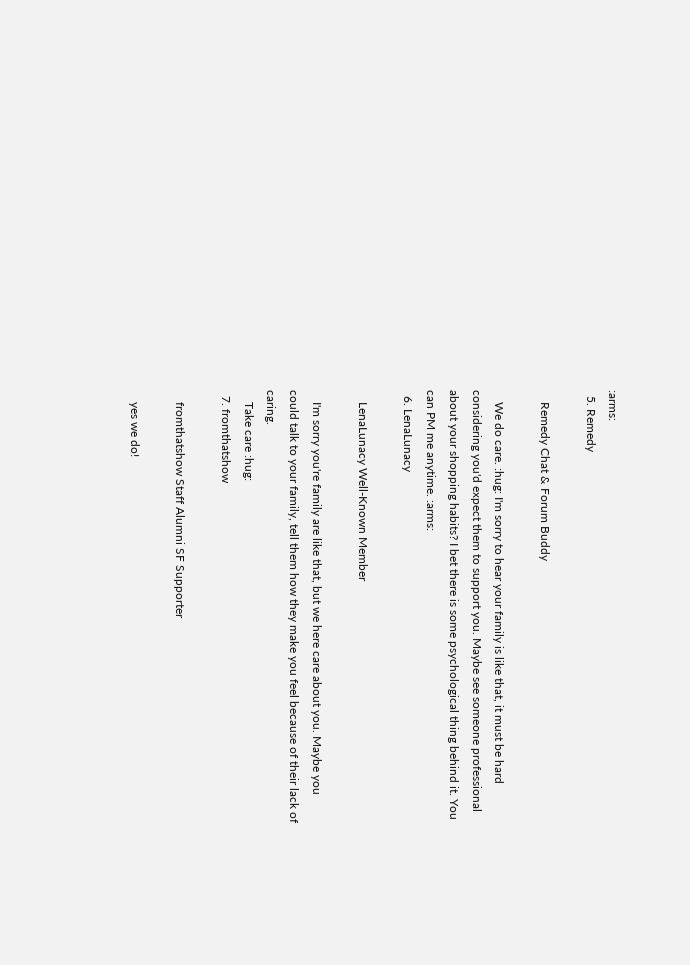:arms:
  5. Remedy

    Remedy Chat & Forum Buddy

    We do care. :hug: I'm sorry to hear your family is like that, it must be hard considering you'd expect them to support you. Maybe see someone professional about your shopping habits? I bet there is some psychological thing behind it. You can PM me anytime. :arms:
  6. LenaLunacy

    LenaLunacy Well-Known Member

    I'm sorry you're family are like that, but we here care about you. Maybe you could talk to your family, tell them how they make you feel because of their lack of caring.
    Take care :hug:
  7. fromthatshow

    fromthatshow Staff Alumni SF Supporter

    yes we do!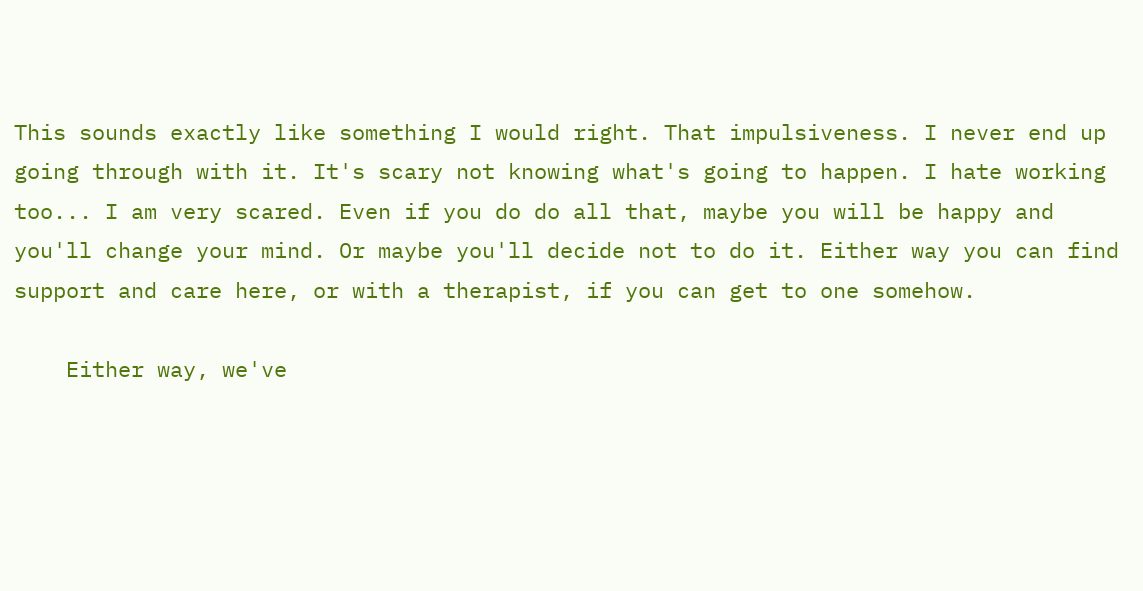This sounds exactly like something I would right. That impulsiveness. I never end up going through with it. It's scary not knowing what's going to happen. I hate working too... I am very scared. Even if you do do all that, maybe you will be happy and you'll change your mind. Or maybe you'll decide not to do it. Either way you can find support and care here, or with a therapist, if you can get to one somehow.

    Either way, we've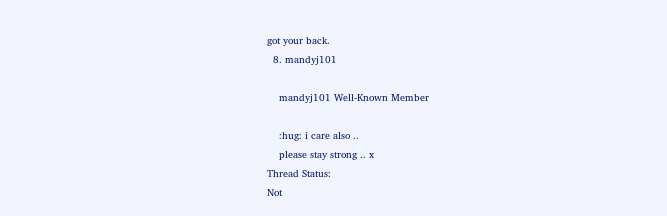got your back.
  8. mandyj101

    mandyj101 Well-Known Member

    :hug: i care also ..
    please stay strong .. x
Thread Status:
Not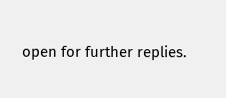open for further replies.